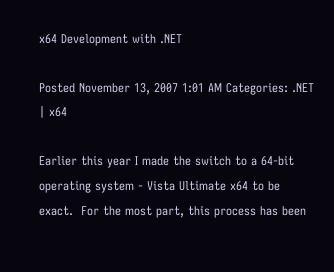x64 Development with .NET

Posted November 13, 2007 1:01 AM Categories: .NET | x64

Earlier this year I made the switch to a 64-bit operating system - Vista Ultimate x64 to be exact.  For the most part, this process has been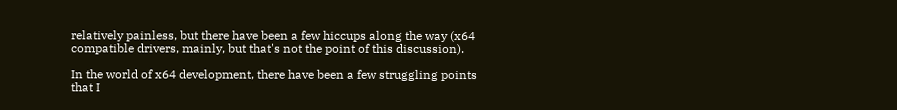relatively painless, but there have been a few hiccups along the way (x64 compatible drivers, mainly, but that's not the point of this discussion).

In the world of x64 development, there have been a few struggling points that I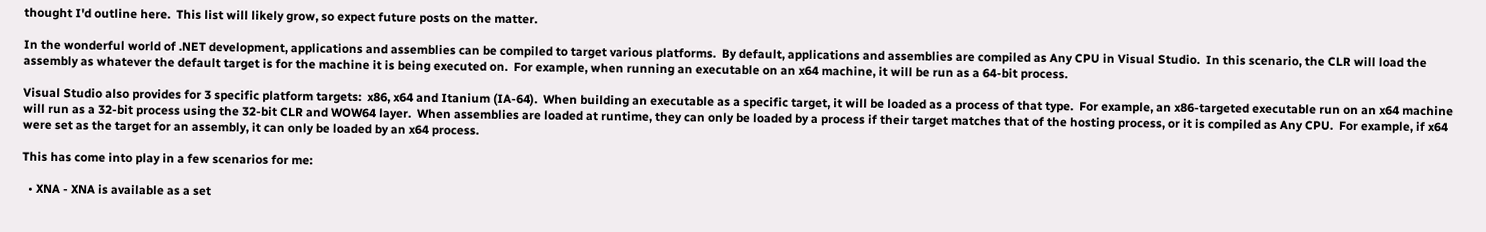thought I'd outline here.  This list will likely grow, so expect future posts on the matter.

In the wonderful world of .NET development, applications and assemblies can be compiled to target various platforms.  By default, applications and assemblies are compiled as Any CPU in Visual Studio.  In this scenario, the CLR will load the assembly as whatever the default target is for the machine it is being executed on.  For example, when running an executable on an x64 machine, it will be run as a 64-bit process.

Visual Studio also provides for 3 specific platform targets:  x86, x64 and Itanium (IA-64).  When building an executable as a specific target, it will be loaded as a process of that type.  For example, an x86-targeted executable run on an x64 machine will run as a 32-bit process using the 32-bit CLR and WOW64 layer.  When assemblies are loaded at runtime, they can only be loaded by a process if their target matches that of the hosting process, or it is compiled as Any CPU.  For example, if x64 were set as the target for an assembly, it can only be loaded by an x64 process.

This has come into play in a few scenarios for me:

  • XNA - XNA is available as a set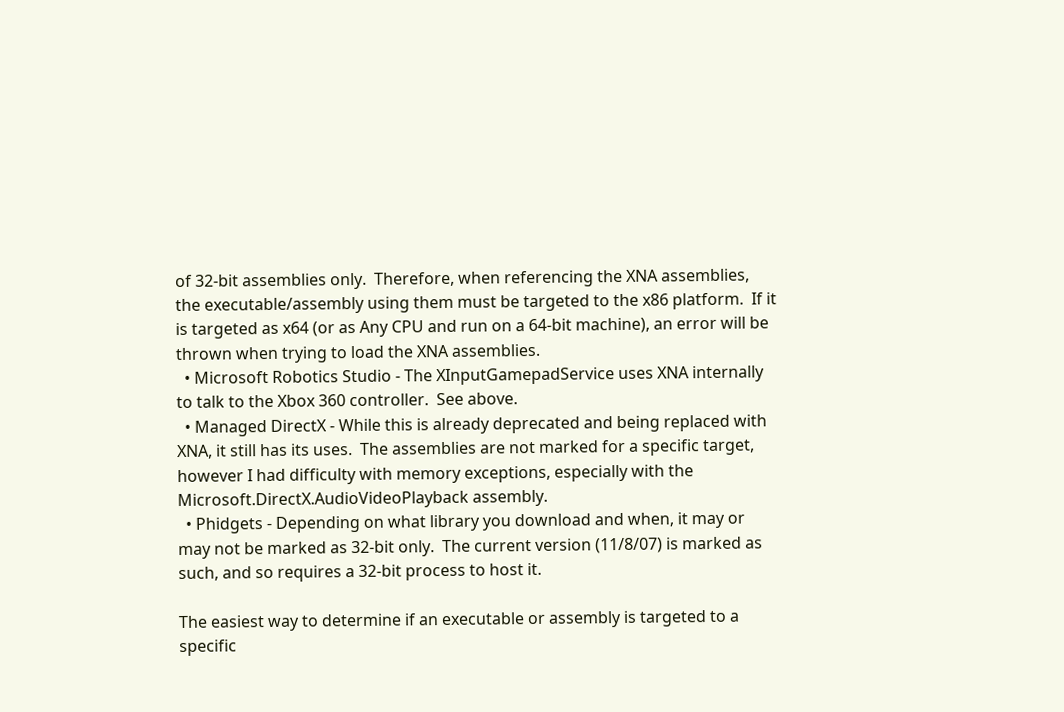of 32-bit assemblies only.  Therefore, when referencing the XNA assemblies, the executable/assembly using them must be targeted to the x86 platform.  If it is targeted as x64 (or as Any CPU and run on a 64-bit machine), an error will be thrown when trying to load the XNA assemblies.
  • Microsoft Robotics Studio - The XInputGamepadService uses XNA internally to talk to the Xbox 360 controller.  See above.
  • Managed DirectX - While this is already deprecated and being replaced with XNA, it still has its uses.  The assemblies are not marked for a specific target, however I had difficulty with memory exceptions, especially with the Microsoft.DirectX.AudioVideoPlayback assembly.
  • Phidgets - Depending on what library you download and when, it may or may not be marked as 32-bit only.  The current version (11/8/07) is marked as such, and so requires a 32-bit process to host it.

The easiest way to determine if an executable or assembly is targeted to a specific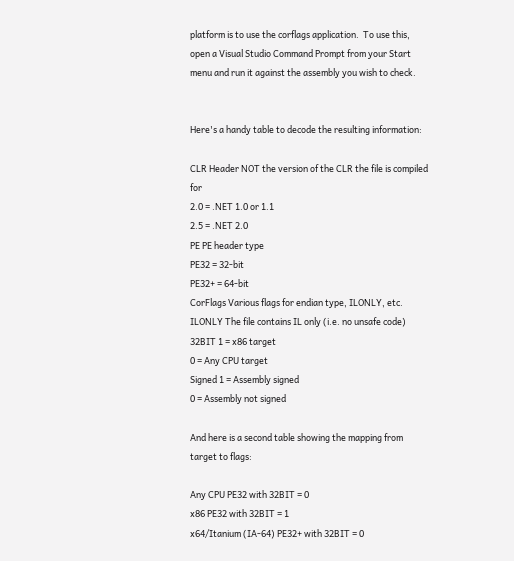platform is to use the corflags application.  To use this, open a Visual Studio Command Prompt from your Start menu and run it against the assembly you wish to check.


Here's a handy table to decode the resulting information:

CLR Header NOT the version of the CLR the file is compiled for
2.0 = .NET 1.0 or 1.1
2.5 = .NET 2.0
PE PE header type
PE32 = 32-bit
PE32+ = 64-bit
CorFlags Various flags for endian type, ILONLY, etc.
ILONLY The file contains IL only (i.e. no unsafe code)
32BIT 1 = x86 target
0 = Any CPU target
Signed 1 = Assembly signed
0 = Assembly not signed

And here is a second table showing the mapping from target to flags:

Any CPU PE32 with 32BIT = 0
x86 PE32 with 32BIT = 1
x64/Itanium (IA-64) PE32+ with 32BIT = 0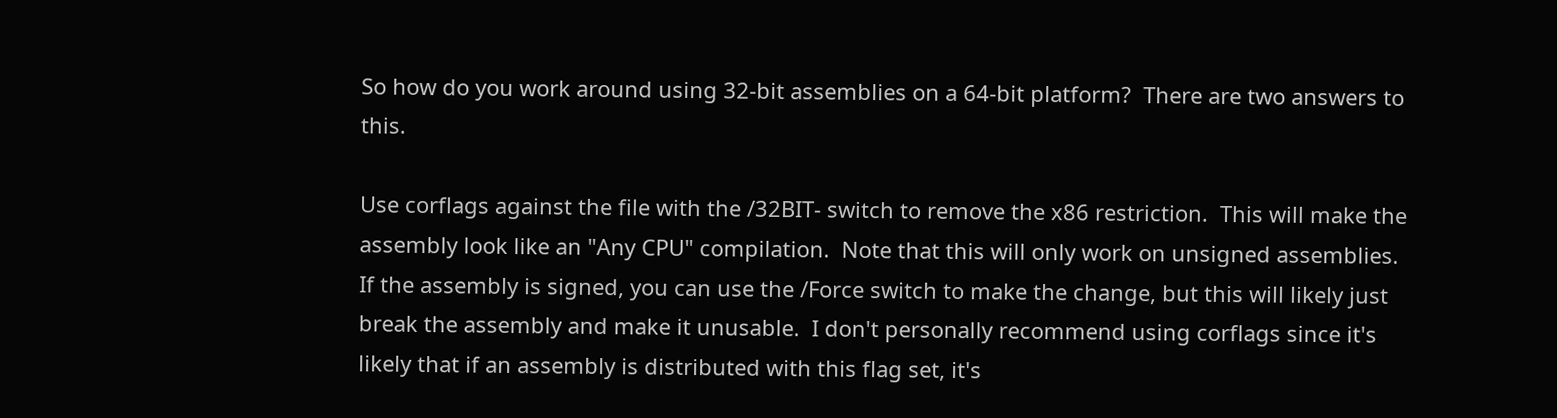So how do you work around using 32-bit assemblies on a 64-bit platform?  There are two answers to this.

Use corflags against the file with the /32BIT- switch to remove the x86 restriction.  This will make the assembly look like an "Any CPU" compilation.  Note that this will only work on unsigned assemblies.  If the assembly is signed, you can use the /Force switch to make the change, but this will likely just break the assembly and make it unusable.  I don't personally recommend using corflags since it's likely that if an assembly is distributed with this flag set, it's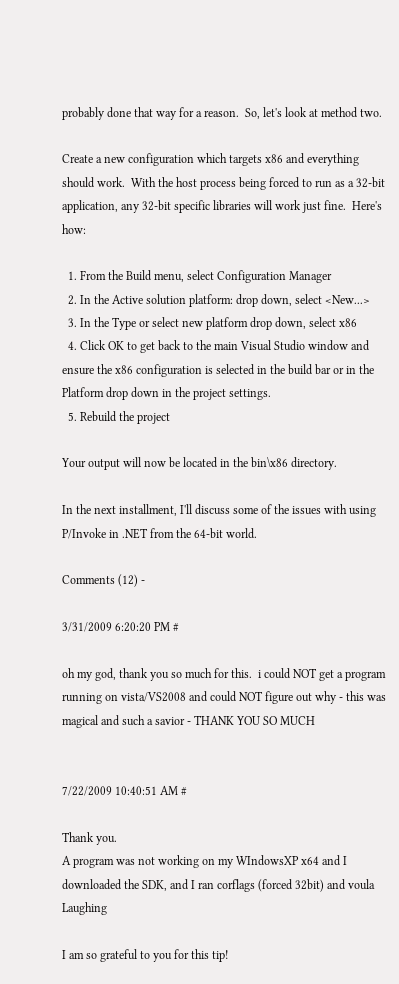probably done that way for a reason.  So, let's look at method two.

Create a new configuration which targets x86 and everything should work.  With the host process being forced to run as a 32-bit application, any 32-bit specific libraries will work just fine.  Here's how:

  1. From the Build menu, select Configuration Manager
  2. In the Active solution platform: drop down, select <New...>
  3. In the Type or select new platform drop down, select x86
  4. Click OK to get back to the main Visual Studio window and ensure the x86 configuration is selected in the build bar or in the Platform drop down in the project settings.
  5. Rebuild the project

Your output will now be located in the bin\x86 directory.

In the next installment, I'll discuss some of the issues with using P/Invoke in .NET from the 64-bit world.

Comments (12) -

3/31/2009 6:20:20 PM #

oh my god, thank you so much for this.  i could NOT get a program running on vista/VS2008 and could NOT figure out why - this was magical and such a savior - THANK YOU SO MUCH


7/22/2009 10:40:51 AM #

Thank you.
A program was not working on my WIndowsXP x64 and I downloaded the SDK, and I ran corflags (forced 32bit) and voula Laughing

I am so grateful to you for this tip!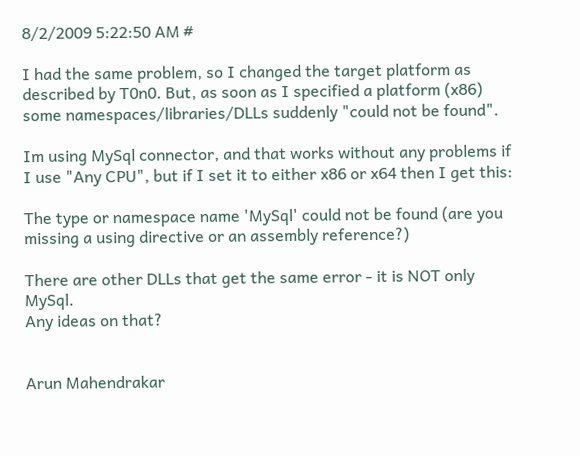8/2/2009 5:22:50 AM #

I had the same problem, so I changed the target platform as described by T0n0. But, as soon as I specified a platform (x86) some namespaces/libraries/DLLs suddenly "could not be found".

Im using MySql connector, and that works without any problems if I use "Any CPU", but if I set it to either x86 or x64 then I get this:

The type or namespace name 'MySql' could not be found (are you missing a using directive or an assembly reference?)

There are other DLLs that get the same error - it is NOT only MySql.
Any ideas on that?


Arun Mahendrakar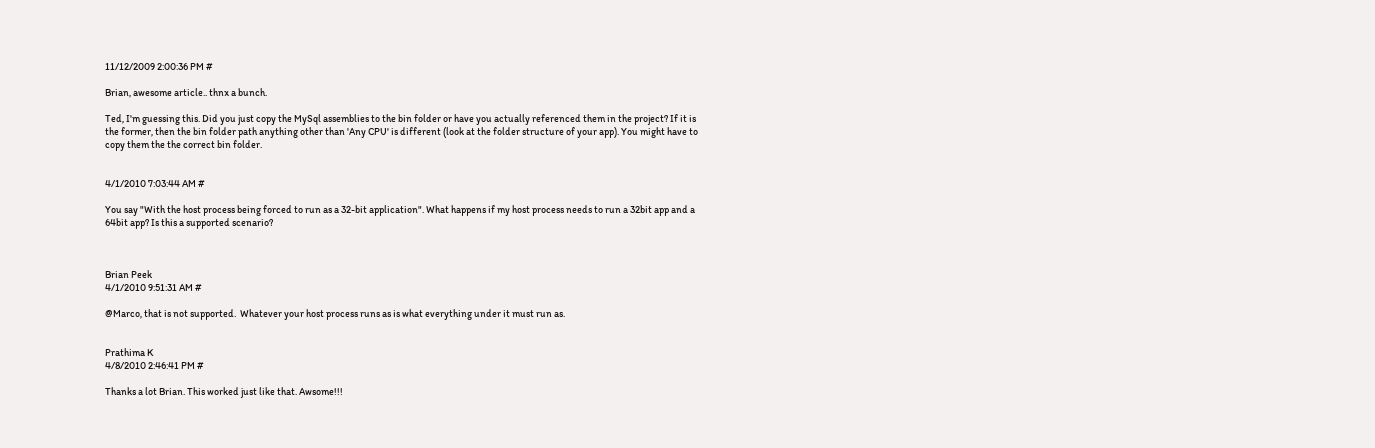11/12/2009 2:00:36 PM #

Brian, awesome article.. thnx a bunch.

Ted, I'm guessing this. Did you just copy the MySql assemblies to the bin folder or have you actually referenced them in the project? If it is the former, then the bin folder path anything other than 'Any CPU' is different (look at the folder structure of your app). You might have to copy them the the correct bin folder.


4/1/2010 7:03:44 AM #

You say "With the host process being forced to run as a 32-bit application". What happens if my host process needs to run a 32bit app and a 64bit app? Is this a supported scenario?



Brian Peek
4/1/2010 9:51:31 AM #

@Marco, that is not supported.  Whatever your host process runs as is what everything under it must run as.


Prathima K
4/8/2010 2:46:41 PM #

Thanks a lot Brian. This worked just like that. Awsome!!!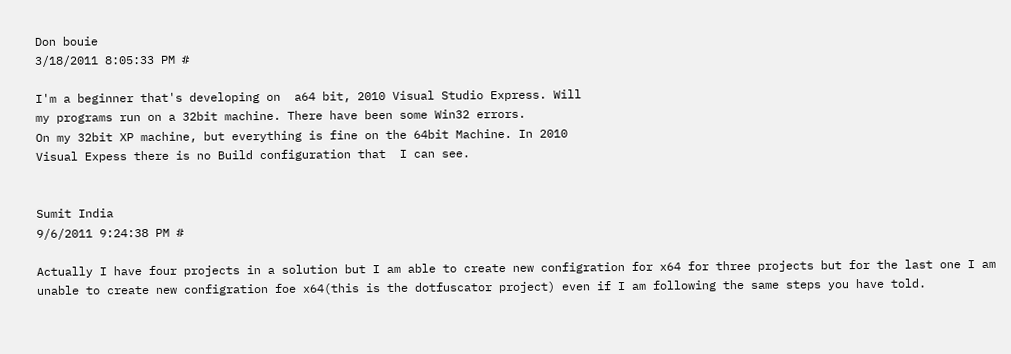Don bouie
3/18/2011 8:05:33 PM #

I'm a beginner that's developing on  a64 bit, 2010 Visual Studio Express. Will
my programs run on a 32bit machine. There have been some Win32 errors.
On my 32bit XP machine, but everything is fine on the 64bit Machine. In 2010
Visual Expess there is no Build configuration that  I can see.


Sumit India
9/6/2011 9:24:38 PM #

Actually I have four projects in a solution but I am able to create new configration for x64 for three projects but for the last one I am unable to create new configration foe x64(this is the dotfuscator project) even if I am following the same steps you have told.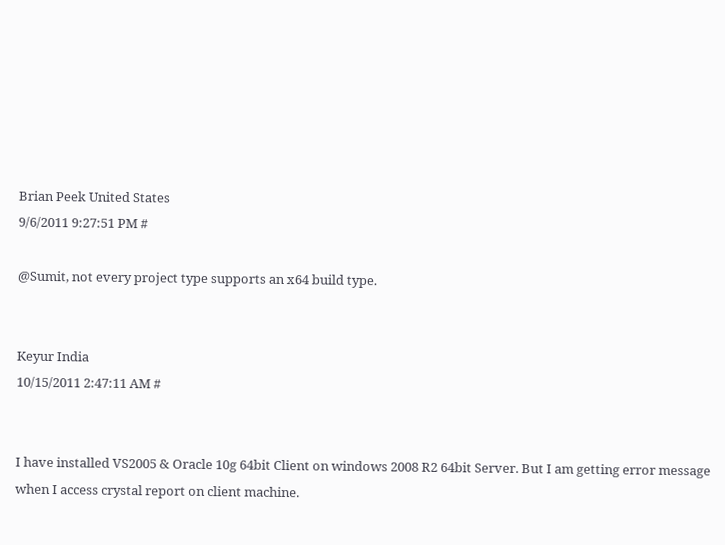Brian Peek United States
9/6/2011 9:27:51 PM #

@Sumit, not every project type supports an x64 build type.


Keyur India
10/15/2011 2:47:11 AM #


I have installed VS2005 & Oracle 10g 64bit Client on windows 2008 R2 64bit Server. But I am getting error message when I access crystal report on client machine.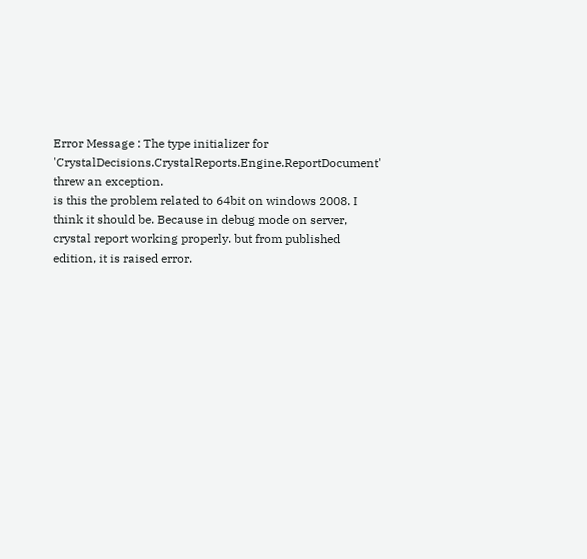Error Message : The type initializer for 'CrystalDecisions.CrystalReports.Engine.ReportDocument' threw an exception.
is this the problem related to 64bit on windows 2008. I think it should be. Because in debug mode on server, crystal report working properly. but from published edition, it is raised error.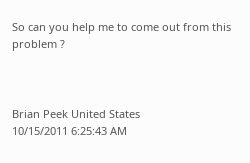So can you help me to come out from this problem ?



Brian Peek United States
10/15/2011 6:25:43 AM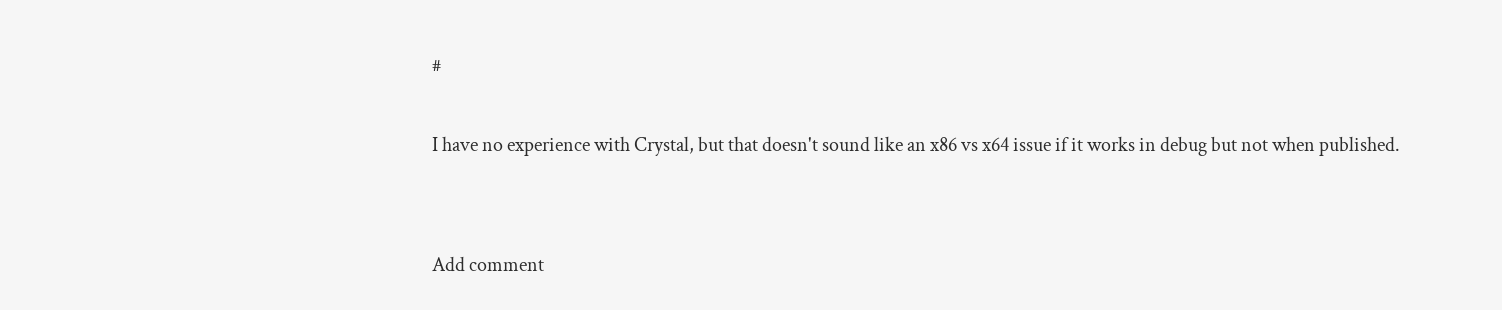#

I have no experience with Crystal, but that doesn't sound like an x86 vs x64 issue if it works in debug but not when published.


Add comment